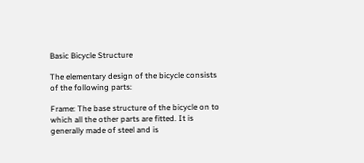Basic Bicycle Structure

The elementary design of the bicycle consists of the following parts:

Frame: The base structure of the bicycle on to which all the other parts are fitted. It is generally made of steel and is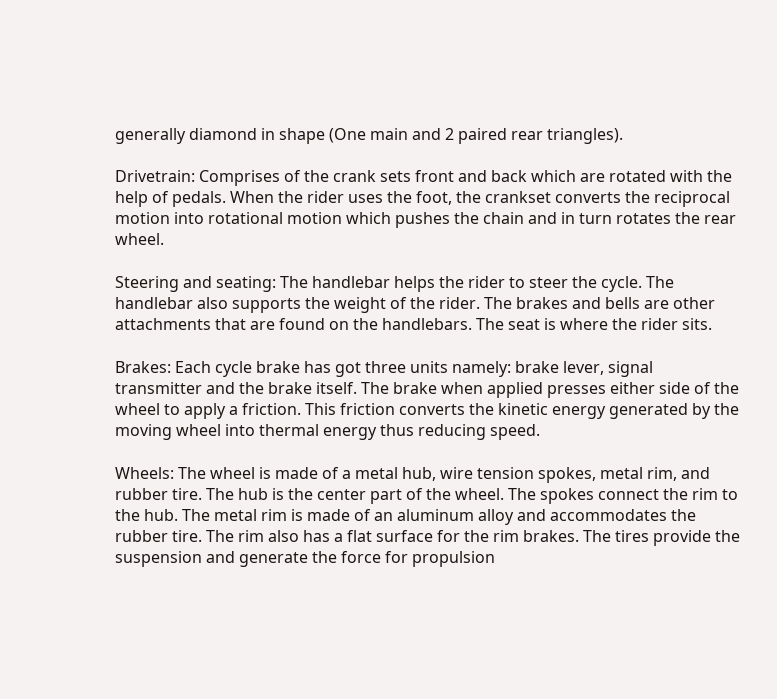generally diamond in shape (One main and 2 paired rear triangles).

Drivetrain: Comprises of the crank sets front and back which are rotated with the help of pedals. When the rider uses the foot, the crankset converts the reciprocal motion into rotational motion which pushes the chain and in turn rotates the rear wheel.

Steering and seating: The handlebar helps the rider to steer the cycle. The handlebar also supports the weight of the rider. The brakes and bells are other attachments that are found on the handlebars. The seat is where the rider sits.

Brakes: Each cycle brake has got three units namely: brake lever, signal transmitter and the brake itself. The brake when applied presses either side of the wheel to apply a friction. This friction converts the kinetic energy generated by the moving wheel into thermal energy thus reducing speed.

Wheels: The wheel is made of a metal hub, wire tension spokes, metal rim, and rubber tire. The hub is the center part of the wheel. The spokes connect the rim to the hub. The metal rim is made of an aluminum alloy and accommodates the rubber tire. The rim also has a flat surface for the rim brakes. The tires provide the suspension and generate the force for propulsion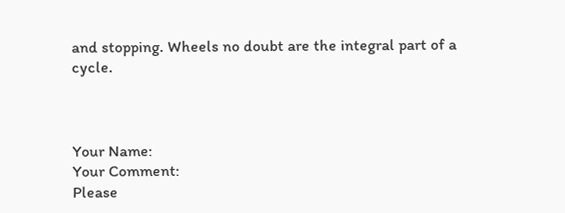and stopping. Wheels no doubt are the integral part of a cycle.



Your Name:
Your Comment:
Please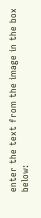enter the text from the image in the box below: